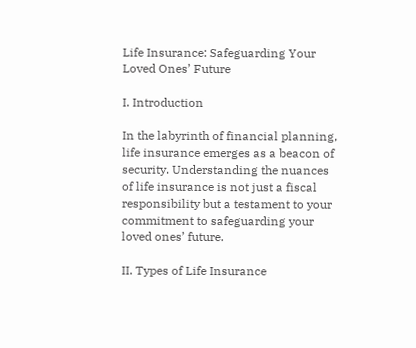Life Insurance: Safeguarding Your Loved Ones’ Future

I. Introduction

In the labyrinth of financial planning, life insurance emerges as a beacon of security. Understanding the nuances of life insurance is not just a fiscal responsibility but a testament to your commitment to safeguarding your loved ones’ future.

II. Types of Life Insurance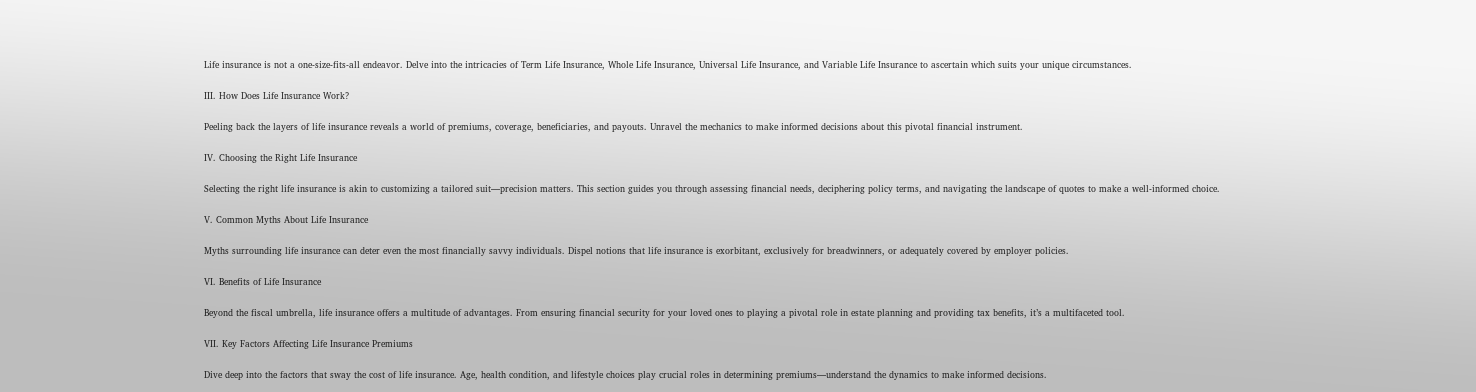Life insurance is not a one-size-fits-all endeavor. Delve into the intricacies of Term Life Insurance, Whole Life Insurance, Universal Life Insurance, and Variable Life Insurance to ascertain which suits your unique circumstances.

III. How Does Life Insurance Work?

Peeling back the layers of life insurance reveals a world of premiums, coverage, beneficiaries, and payouts. Unravel the mechanics to make informed decisions about this pivotal financial instrument.

IV. Choosing the Right Life Insurance

Selecting the right life insurance is akin to customizing a tailored suit—precision matters. This section guides you through assessing financial needs, deciphering policy terms, and navigating the landscape of quotes to make a well-informed choice.

V. Common Myths About Life Insurance

Myths surrounding life insurance can deter even the most financially savvy individuals. Dispel notions that life insurance is exorbitant, exclusively for breadwinners, or adequately covered by employer policies.

VI. Benefits of Life Insurance

Beyond the fiscal umbrella, life insurance offers a multitude of advantages. From ensuring financial security for your loved ones to playing a pivotal role in estate planning and providing tax benefits, it’s a multifaceted tool.

VII. Key Factors Affecting Life Insurance Premiums

Dive deep into the factors that sway the cost of life insurance. Age, health condition, and lifestyle choices play crucial roles in determining premiums—understand the dynamics to make informed decisions.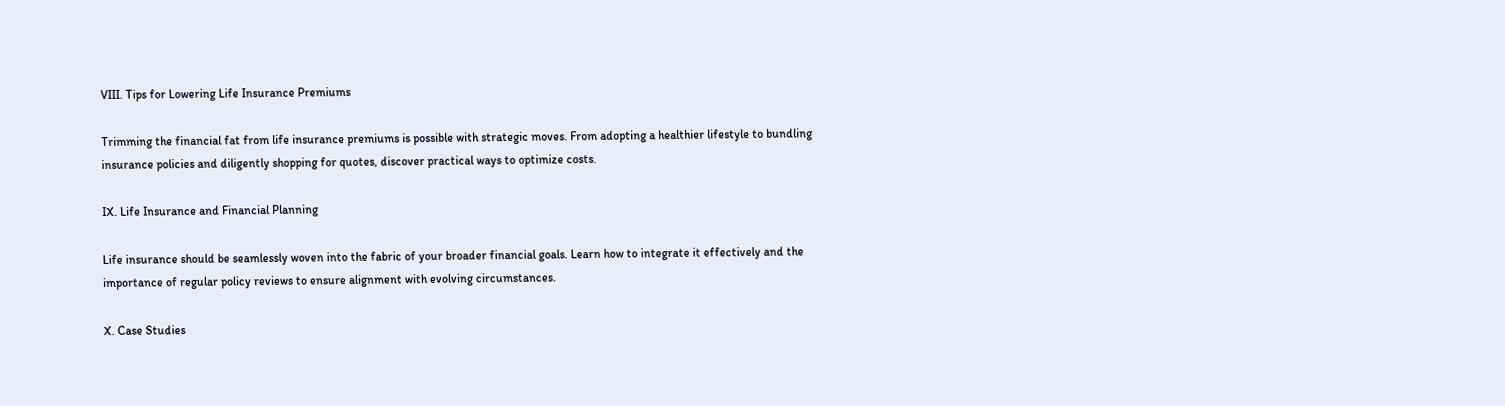VIII. Tips for Lowering Life Insurance Premiums

Trimming the financial fat from life insurance premiums is possible with strategic moves. From adopting a healthier lifestyle to bundling insurance policies and diligently shopping for quotes, discover practical ways to optimize costs.

IX. Life Insurance and Financial Planning

Life insurance should be seamlessly woven into the fabric of your broader financial goals. Learn how to integrate it effectively and the importance of regular policy reviews to ensure alignment with evolving circumstances.

X. Case Studies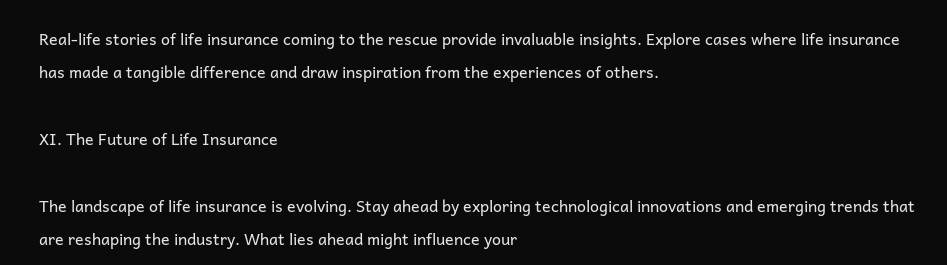Real-life stories of life insurance coming to the rescue provide invaluable insights. Explore cases where life insurance has made a tangible difference and draw inspiration from the experiences of others.

XI. The Future of Life Insurance

The landscape of life insurance is evolving. Stay ahead by exploring technological innovations and emerging trends that are reshaping the industry. What lies ahead might influence your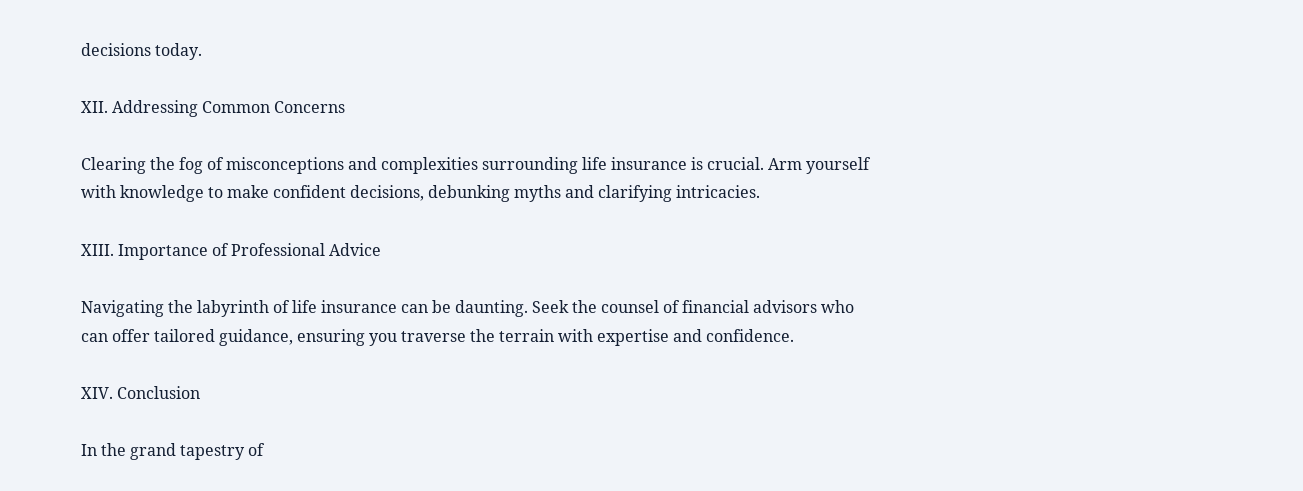decisions today.

XII. Addressing Common Concerns

Clearing the fog of misconceptions and complexities surrounding life insurance is crucial. Arm yourself with knowledge to make confident decisions, debunking myths and clarifying intricacies.

XIII. Importance of Professional Advice

Navigating the labyrinth of life insurance can be daunting. Seek the counsel of financial advisors who can offer tailored guidance, ensuring you traverse the terrain with expertise and confidence.

XIV. Conclusion

In the grand tapestry of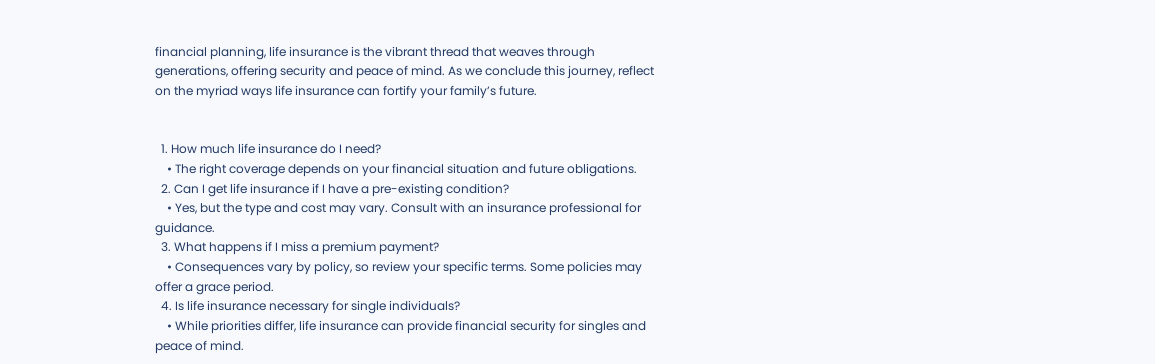financial planning, life insurance is the vibrant thread that weaves through generations, offering security and peace of mind. As we conclude this journey, reflect on the myriad ways life insurance can fortify your family’s future.


  1. How much life insurance do I need?
    • The right coverage depends on your financial situation and future obligations.
  2. Can I get life insurance if I have a pre-existing condition?
    • Yes, but the type and cost may vary. Consult with an insurance professional for guidance.
  3. What happens if I miss a premium payment?
    • Consequences vary by policy, so review your specific terms. Some policies may offer a grace period.
  4. Is life insurance necessary for single individuals?
    • While priorities differ, life insurance can provide financial security for singles and peace of mind.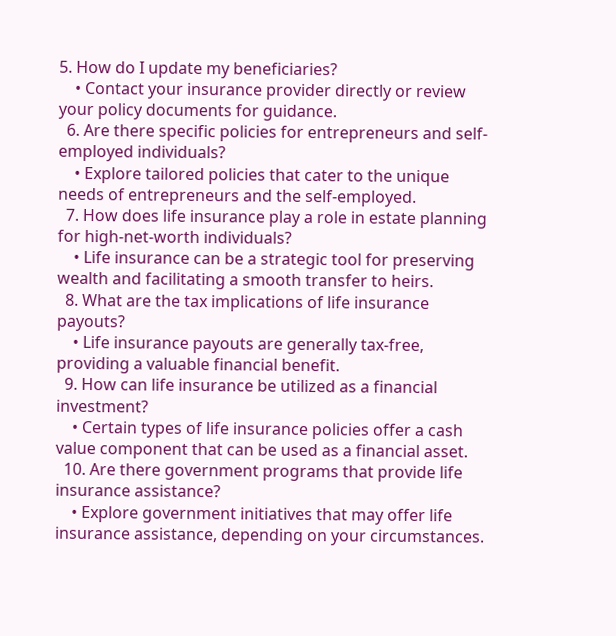5. How do I update my beneficiaries?
    • Contact your insurance provider directly or review your policy documents for guidance.
  6. Are there specific policies for entrepreneurs and self-employed individuals?
    • Explore tailored policies that cater to the unique needs of entrepreneurs and the self-employed.
  7. How does life insurance play a role in estate planning for high-net-worth individuals?
    • Life insurance can be a strategic tool for preserving wealth and facilitating a smooth transfer to heirs.
  8. What are the tax implications of life insurance payouts?
    • Life insurance payouts are generally tax-free, providing a valuable financial benefit.
  9. How can life insurance be utilized as a financial investment?
    • Certain types of life insurance policies offer a cash value component that can be used as a financial asset.
  10. Are there government programs that provide life insurance assistance?
    • Explore government initiatives that may offer life insurance assistance, depending on your circumstances.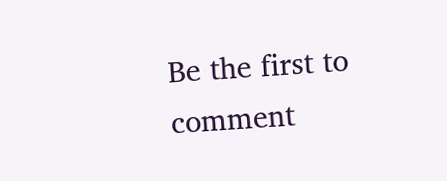Be the first to comment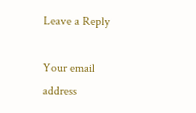Leave a Reply

Your email address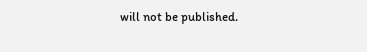will not be published.